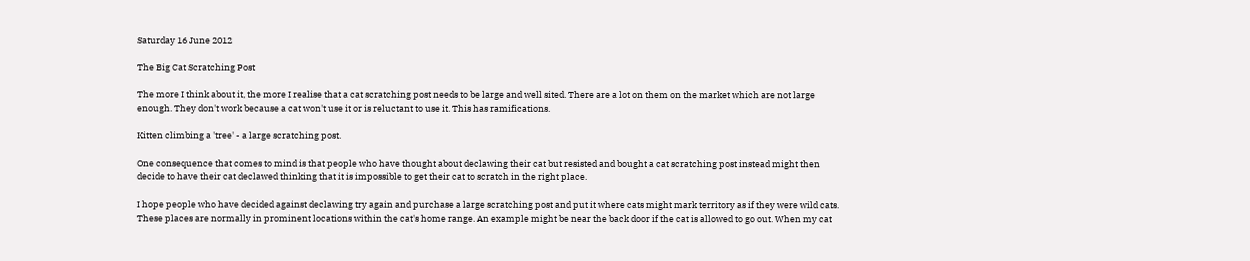Saturday 16 June 2012

The Big Cat Scratching Post

The more I think about it, the more I realise that a cat scratching post needs to be large and well sited. There are a lot on them on the market which are not large enough. They don't work because a cat won't use it or is reluctant to use it. This has ramifications.

Kitten climbing a 'tree' - a large scratching post.

One consequence that comes to mind is that people who have thought about declawing their cat but resisted and bought a cat scratching post instead might then decide to have their cat declawed thinking that it is impossible to get their cat to scratch in the right place.

I hope people who have decided against declawing try again and purchase a large scratching post and put it where cats might mark territory as if they were wild cats. These places are normally in prominent locations within the cat's home range. An example might be near the back door if the cat is allowed to go out. When my cat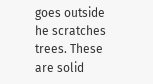goes outside he scratches trees. These are solid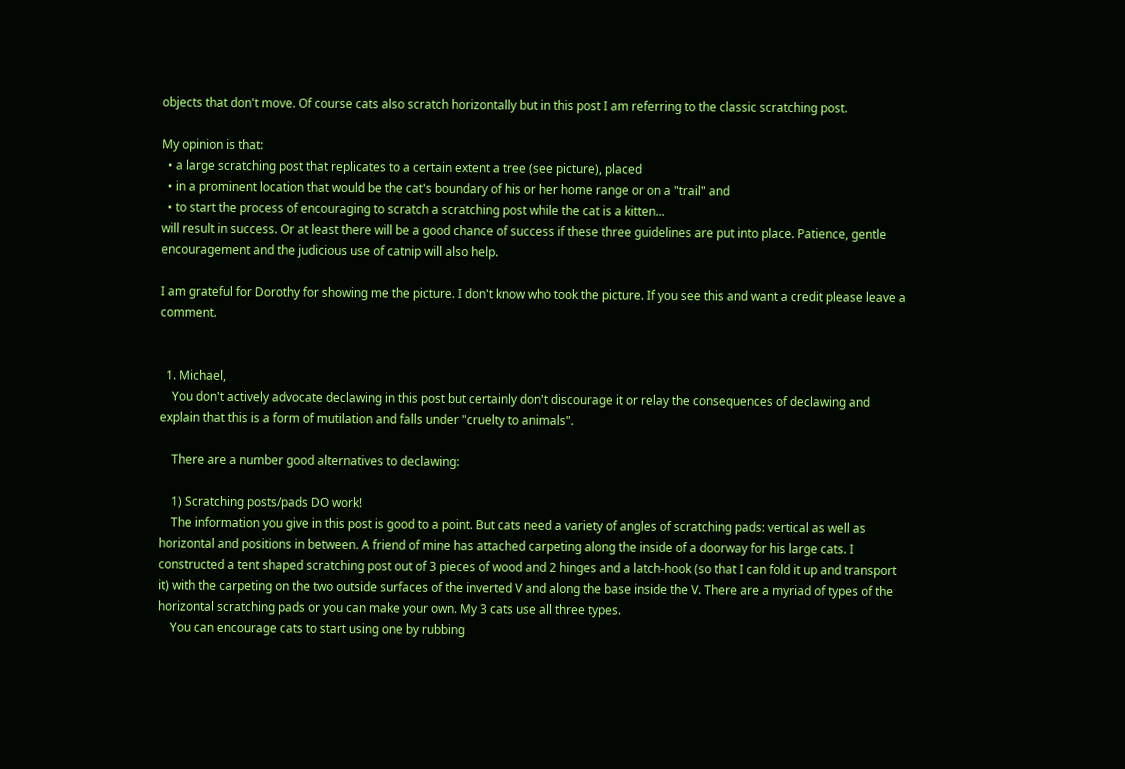objects that don't move. Of course cats also scratch horizontally but in this post I am referring to the classic scratching post.

My opinion is that:
  • a large scratching post that replicates to a certain extent a tree (see picture), placed
  • in a prominent location that would be the cat's boundary of his or her home range or on a "trail" and
  • to start the process of encouraging to scratch a scratching post while the cat is a kitten...
will result in success. Or at least there will be a good chance of success if these three guidelines are put into place. Patience, gentle encouragement and the judicious use of catnip will also help.

I am grateful for Dorothy for showing me the picture. I don't know who took the picture. If you see this and want a credit please leave a comment.


  1. Michael,
    You don't actively advocate declawing in this post but certainly don't discourage it or relay the consequences of declawing and explain that this is a form of mutilation and falls under "cruelty to animals".

    There are a number good alternatives to declawing:

    1) Scratching posts/pads DO work!
    The information you give in this post is good to a point. But cats need a variety of angles of scratching pads: vertical as well as horizontal and positions in between. A friend of mine has attached carpeting along the inside of a doorway for his large cats. I constructed a tent shaped scratching post out of 3 pieces of wood and 2 hinges and a latch-hook (so that I can fold it up and transport it) with the carpeting on the two outside surfaces of the inverted V and along the base inside the V. There are a myriad of types of the horizontal scratching pads or you can make your own. My 3 cats use all three types.
    You can encourage cats to start using one by rubbing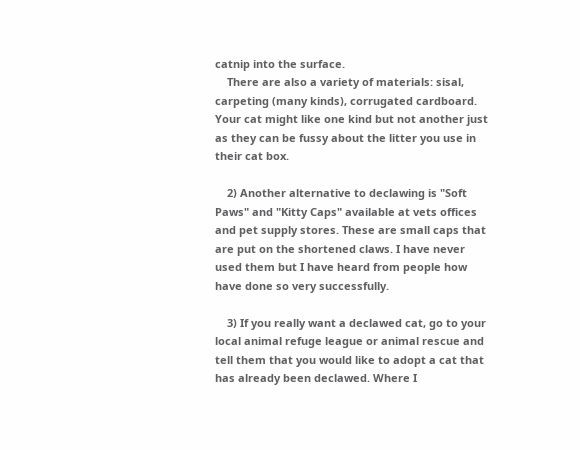catnip into the surface.
    There are also a variety of materials: sisal, carpeting (many kinds), corrugated cardboard. Your cat might like one kind but not another just as they can be fussy about the litter you use in their cat box.

    2) Another alternative to declawing is "Soft Paws" and "Kitty Caps" available at vets offices and pet supply stores. These are small caps that are put on the shortened claws. I have never used them but I have heard from people how have done so very successfully.

    3) If you really want a declawed cat, go to your local animal refuge league or animal rescue and tell them that you would like to adopt a cat that has already been declawed. Where I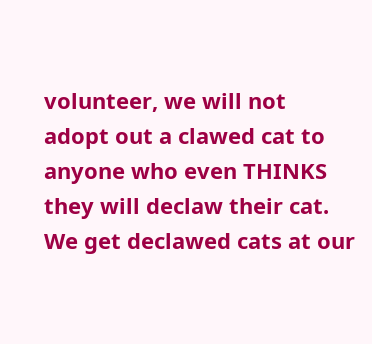volunteer, we will not adopt out a clawed cat to anyone who even THINKS they will declaw their cat. We get declawed cats at our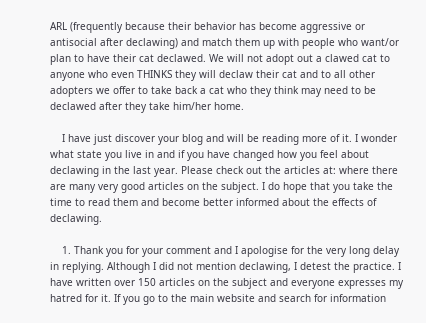ARL (frequently because their behavior has become aggressive or antisocial after declawing) and match them up with people who want/or plan to have their cat declawed. We will not adopt out a clawed cat to anyone who even THINKS they will declaw their cat and to all other adopters we offer to take back a cat who they think may need to be declawed after they take him/her home.

    I have just discover your blog and will be reading more of it. I wonder what state you live in and if you have changed how you feel about declawing in the last year. Please check out the articles at: where there are many very good articles on the subject. I do hope that you take the time to read them and become better informed about the effects of declawing.

    1. Thank you for your comment and I apologise for the very long delay in replying. Although I did not mention declawing, I detest the practice. I have written over 150 articles on the subject and everyone expresses my hatred for it. If you go to the main website and search for information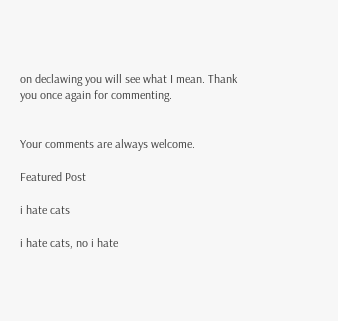on declawing you will see what I mean. Thank you once again for commenting.


Your comments are always welcome.

Featured Post

i hate cats

i hate cats, no i hate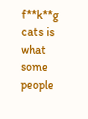f**k**g cats is what some people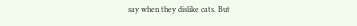say when they dislike cats. But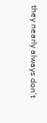they nearly always don't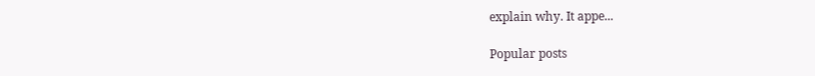explain why. It appe...

Popular posts